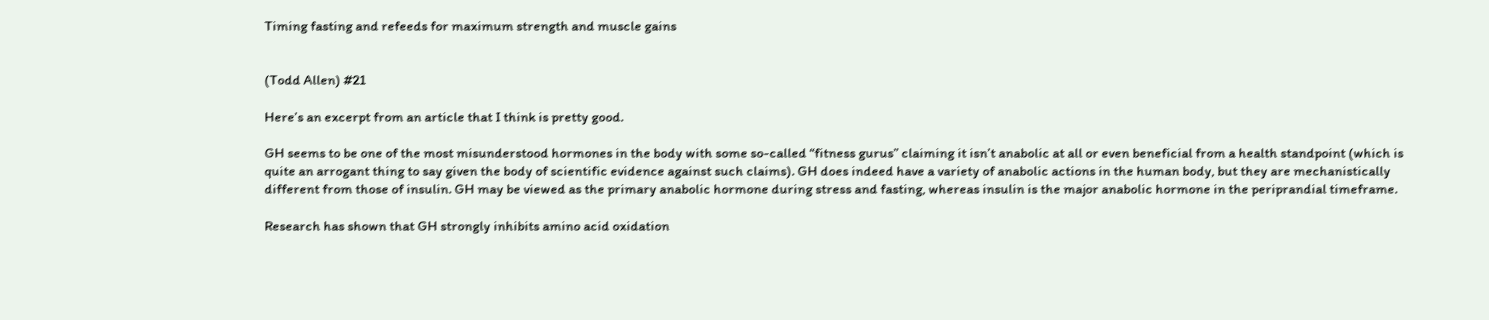Timing fasting and refeeds for maximum strength and muscle gains


(Todd Allen) #21

Here’s an excerpt from an article that I think is pretty good.

GH seems to be one of the most misunderstood hormones in the body with some so-called “fitness gurus” claiming it isn’t anabolic at all or even beneficial from a health standpoint (which is quite an arrogant thing to say given the body of scientific evidence against such claims). GH does indeed have a variety of anabolic actions in the human body, but they are mechanistically different from those of insulin. GH may be viewed as the primary anabolic hormone during stress and fasting, whereas insulin is the major anabolic hormone in the periprandial timeframe.

Research has shown that GH strongly inhibits amino acid oxidation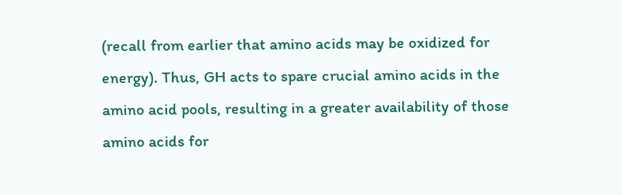(recall from earlier that amino acids may be oxidized for energy). Thus, GH acts to spare crucial amino acids in the amino acid pools, resulting in a greater availability of those amino acids for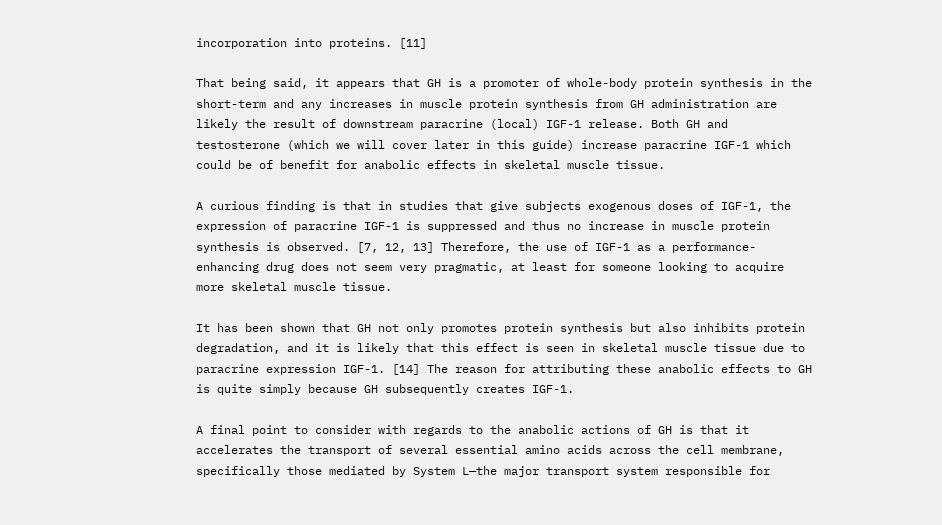incorporation into proteins. [11]

That being said, it appears that GH is a promoter of whole-body protein synthesis in the short-term and any increases in muscle protein synthesis from GH administration are likely the result of downstream paracrine (local) IGF-1 release. Both GH and testosterone (which we will cover later in this guide) increase paracrine IGF-1 which could be of benefit for anabolic effects in skeletal muscle tissue.

A curious finding is that in studies that give subjects exogenous doses of IGF-1, the expression of paracrine IGF-1 is suppressed and thus no increase in muscle protein synthesis is observed. [7, 12, 13] Therefore, the use of IGF-1 as a performance-enhancing drug does not seem very pragmatic, at least for someone looking to acquire more skeletal muscle tissue.

It has been shown that GH not only promotes protein synthesis but also inhibits protein degradation, and it is likely that this effect is seen in skeletal muscle tissue due to paracrine expression IGF-1. [14] The reason for attributing these anabolic effects to GH is quite simply because GH subsequently creates IGF-1.

A final point to consider with regards to the anabolic actions of GH is that it accelerates the transport of several essential amino acids across the cell membrane, specifically those mediated by System L—the major transport system responsible for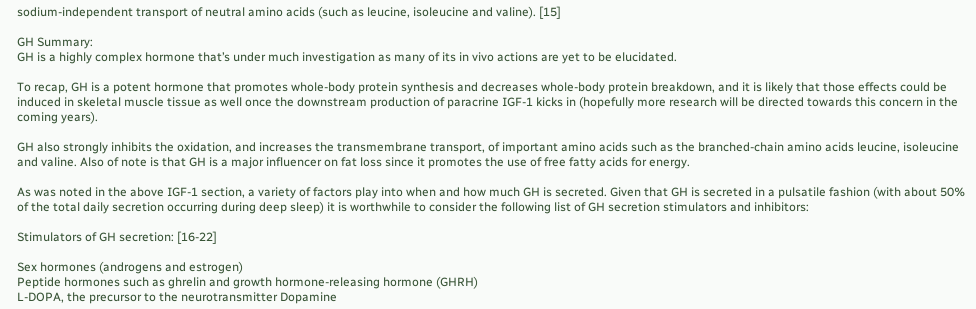sodium-independent transport of neutral amino acids (such as leucine, isoleucine and valine). [15]

GH Summary:
GH is a highly complex hormone that’s under much investigation as many of its in vivo actions are yet to be elucidated.

To recap, GH is a potent hormone that promotes whole-body protein synthesis and decreases whole-body protein breakdown, and it is likely that those effects could be induced in skeletal muscle tissue as well once the downstream production of paracrine IGF-1 kicks in (hopefully more research will be directed towards this concern in the coming years).

GH also strongly inhibits the oxidation, and increases the transmembrane transport, of important amino acids such as the branched-chain amino acids leucine, isoleucine and valine. Also of note is that GH is a major influencer on fat loss since it promotes the use of free fatty acids for energy.

As was noted in the above IGF-1 section, a variety of factors play into when and how much GH is secreted. Given that GH is secreted in a pulsatile fashion (with about 50% of the total daily secretion occurring during deep sleep) it is worthwhile to consider the following list of GH secretion stimulators and inhibitors:

Stimulators of GH secretion: [16-22]

Sex hormones (androgens and estrogen)
Peptide hormones such as ghrelin and growth hormone-releasing hormone (GHRH)
L-DOPA, the precursor to the neurotransmitter Dopamine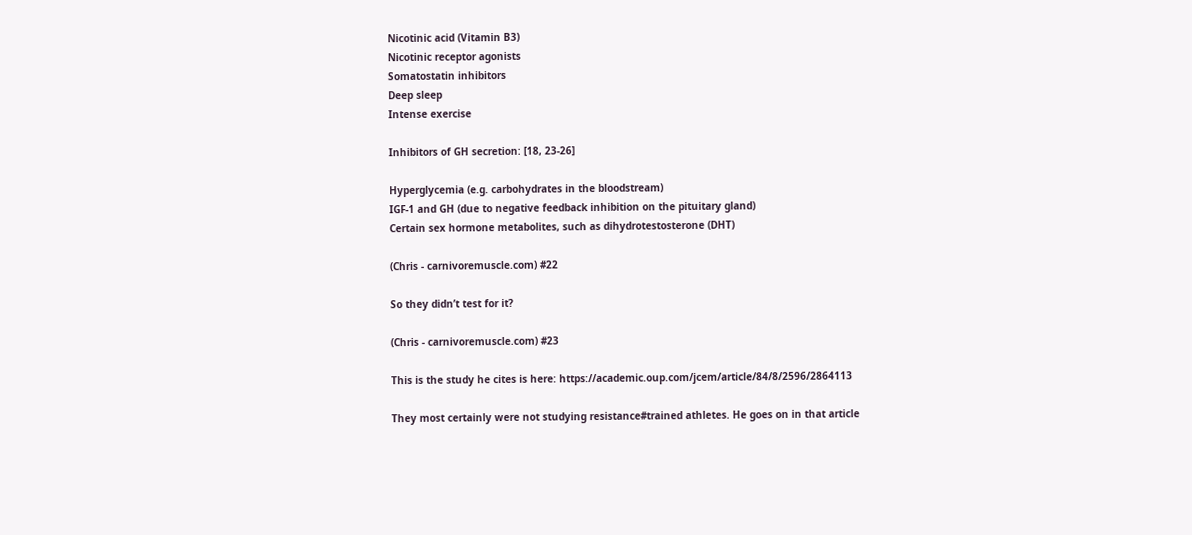Nicotinic acid (Vitamin B3)
Nicotinic receptor agonists
Somatostatin inhibitors
Deep sleep
Intense exercise

Inhibitors of GH secretion: [18, 23-26]

Hyperglycemia (e.g. carbohydrates in the bloodstream)
IGF-1 and GH (due to negative feedback inhibition on the pituitary gland)
Certain sex hormone metabolites, such as dihydrotestosterone (DHT)

(Chris - carnivoremuscle.com) #22

So they didn’t test for it?

(Chris - carnivoremuscle.com) #23

This is the study he cites is here: https://academic.oup.com/jcem/article/84/8/2596/2864113

They most certainly were not studying resistance#trained athletes. He goes on in that article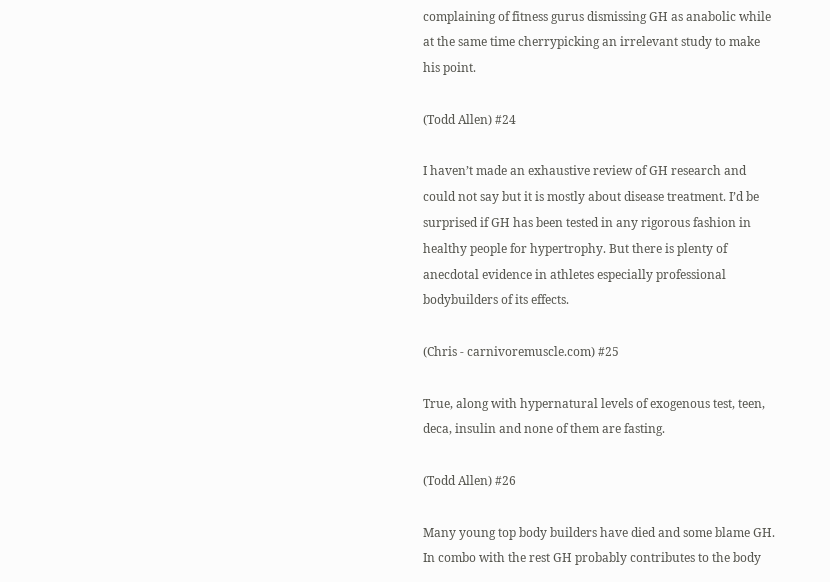complaining of fitness gurus dismissing GH as anabolic while at the same time cherrypicking an irrelevant study to make his point.

(Todd Allen) #24

I haven’t made an exhaustive review of GH research and could not say but it is mostly about disease treatment. I’d be surprised if GH has been tested in any rigorous fashion in healthy people for hypertrophy. But there is plenty of anecdotal evidence in athletes especially professional bodybuilders of its effects.

(Chris - carnivoremuscle.com) #25

True, along with hypernatural levels of exogenous test, teen, deca, insulin and none of them are fasting.

(Todd Allen) #26

Many young top body builders have died and some blame GH. In combo with the rest GH probably contributes to the body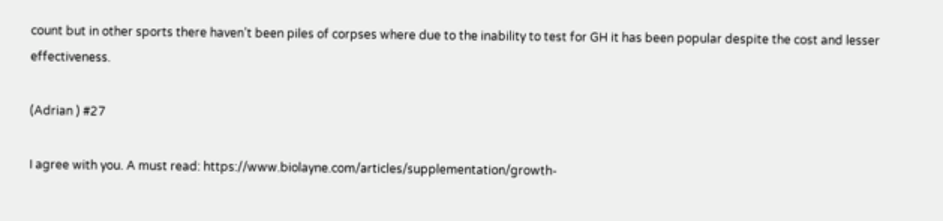count but in other sports there haven’t been piles of corpses where due to the inability to test for GH it has been popular despite the cost and lesser effectiveness.

(Adrian ) #27

I agree with you. A must read: https://www.biolayne.com/articles/supplementation/growth-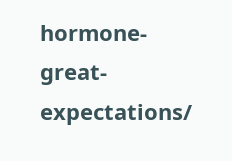hormone-great-expectations/